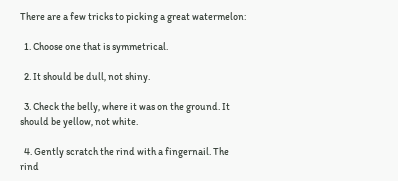There are a few tricks to picking a great watermelon:

  1. Choose one that is symmetrical.

  2. It should be dull, not shiny.

  3. Check the belly, where it was on the ground. It should be yellow, not white.

  4. Gently scratch the rind with a fingernail. The rind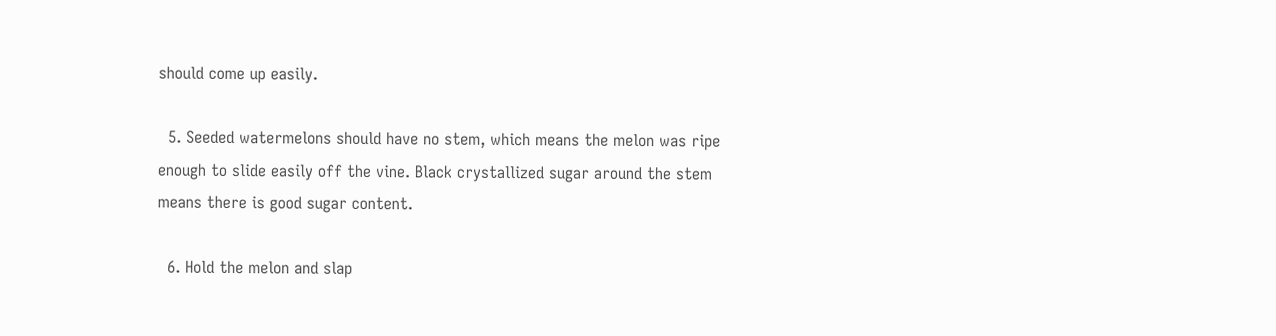should come up easily.

  5. Seeded watermelons should have no stem, which means the melon was ripe enough to slide easily off the vine. Black crystallized sugar around the stem means there is good sugar content.

  6. Hold the melon and slap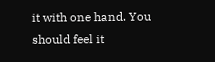it with one hand. You should feel it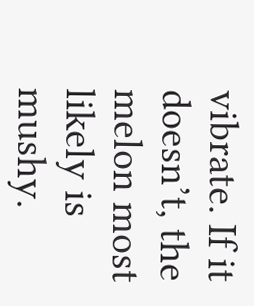vibrate. If it doesn’t, the melon most likely is mushy.